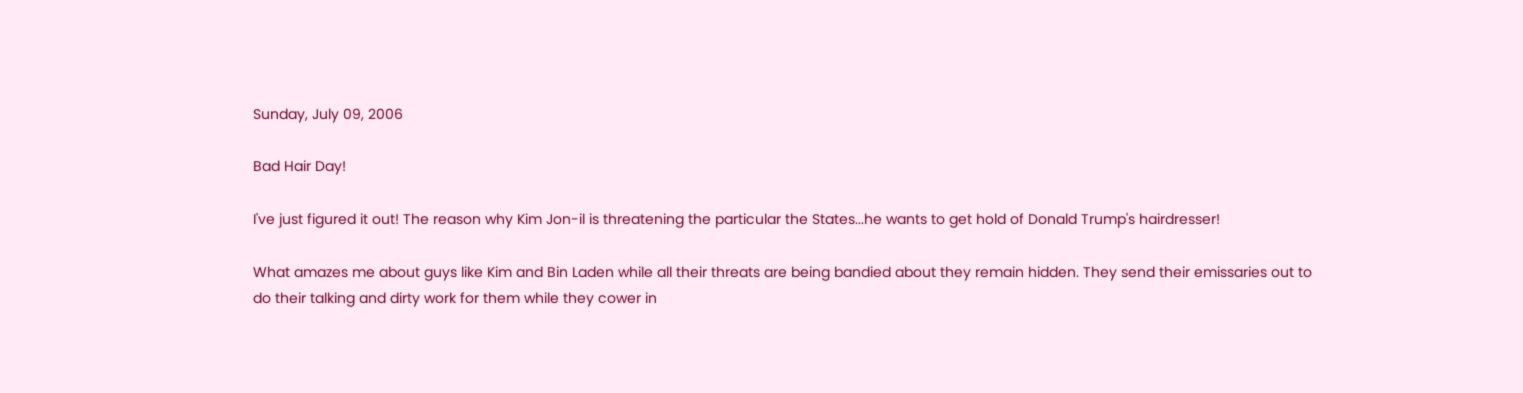Sunday, July 09, 2006

Bad Hair Day!

I've just figured it out! The reason why Kim Jon-il is threatening the particular the States...he wants to get hold of Donald Trump's hairdresser!

What amazes me about guys like Kim and Bin Laden while all their threats are being bandied about they remain hidden. They send their emissaries out to do their talking and dirty work for them while they cower in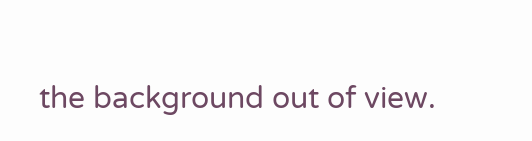the background out of view.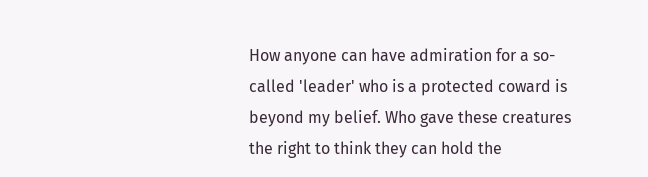How anyone can have admiration for a so-called 'leader' who is a protected coward is beyond my belief. Who gave these creatures the right to think they can hold the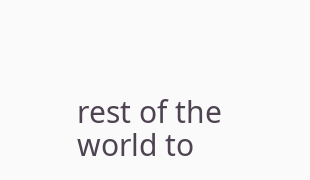rest of the world to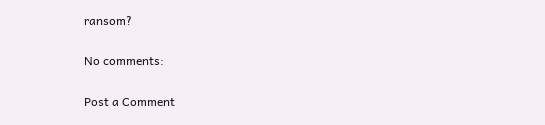ransom?

No comments:

Post a Comment